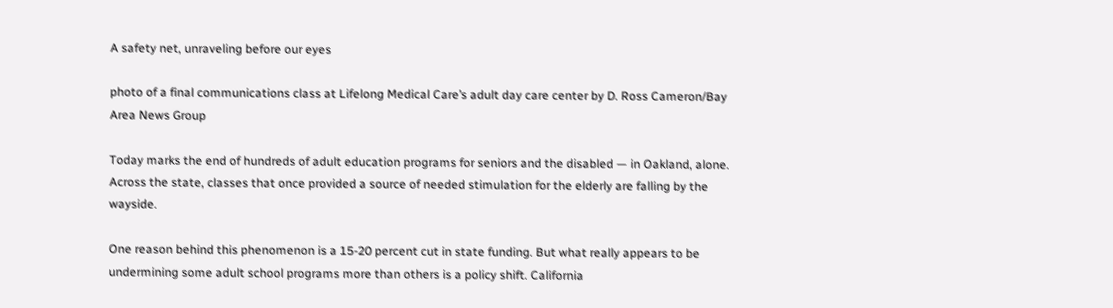A safety net, unraveling before our eyes

photo of a final communications class at Lifelong Medical Care’s adult day care center by D. Ross Cameron/Bay Area News Group

Today marks the end of hundreds of adult education programs for seniors and the disabled — in Oakland, alone. Across the state, classes that once provided a source of needed stimulation for the elderly are falling by the wayside.

One reason behind this phenomenon is a 15-20 percent cut in state funding. But what really appears to be undermining some adult school programs more than others is a policy shift. California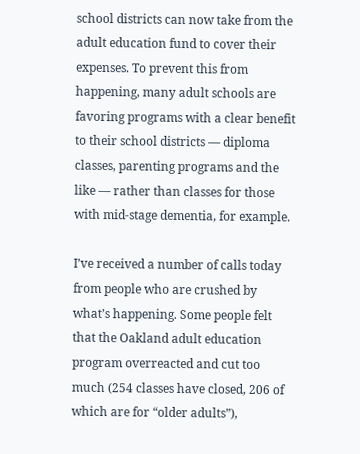school districts can now take from the adult education fund to cover their expenses. To prevent this from happening, many adult schools are favoring programs with a clear benefit to their school districts — diploma classes, parenting programs and the like — rather than classes for those with mid-stage dementia, for example.

I’ve received a number of calls today from people who are crushed by what’s happening. Some people felt that the Oakland adult education program overreacted and cut too much (254 classes have closed, 206 of which are for “older adults”),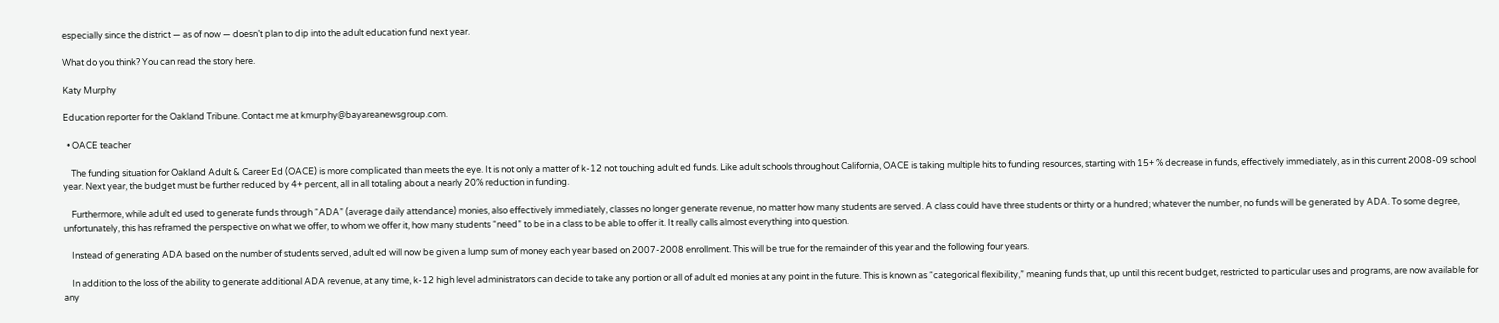especially since the district — as of now — doesn’t plan to dip into the adult education fund next year.

What do you think? You can read the story here.

Katy Murphy

Education reporter for the Oakland Tribune. Contact me at kmurphy@bayareanewsgroup.com.

  • OACE teacher

    The funding situation for Oakland Adult & Career Ed (OACE) is more complicated than meets the eye. It is not only a matter of k-12 not touching adult ed funds. Like adult schools throughout California, OACE is taking multiple hits to funding resources, starting with 15+ % decrease in funds, effectively immediately, as in this current 2008-09 school year. Next year, the budget must be further reduced by 4+ percent, all in all totaling about a nearly 20% reduction in funding.

    Furthermore, while adult ed used to generate funds through “ADA” (average daily attendance) monies, also effectively immediately, classes no longer generate revenue, no matter how many students are served. A class could have three students or thirty or a hundred; whatever the number, no funds will be generated by ADA. To some degree, unfortunately, this has reframed the perspective on what we offer, to whom we offer it, how many students “need” to be in a class to be able to offer it. It really calls almost everything into question.

    Instead of generating ADA based on the number of students served, adult ed will now be given a lump sum of money each year based on 2007-2008 enrollment. This will be true for the remainder of this year and the following four years.

    In addition to the loss of the ability to generate additional ADA revenue, at any time, k-12 high level administrators can decide to take any portion or all of adult ed monies at any point in the future. This is known as “categorical flexibility,” meaning funds that, up until this recent budget, restricted to particular uses and programs, are now available for any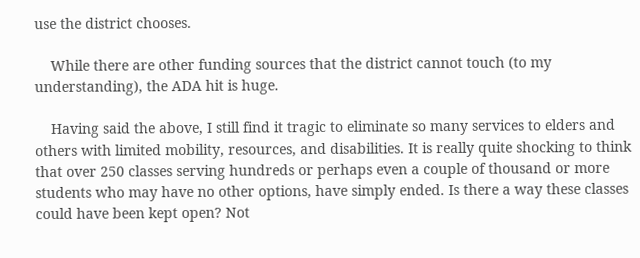use the district chooses.

    While there are other funding sources that the district cannot touch (to my understanding), the ADA hit is huge.

    Having said the above, I still find it tragic to eliminate so many services to elders and others with limited mobility, resources, and disabilities. It is really quite shocking to think that over 250 classes serving hundreds or perhaps even a couple of thousand or more students who may have no other options, have simply ended. Is there a way these classes could have been kept open? Not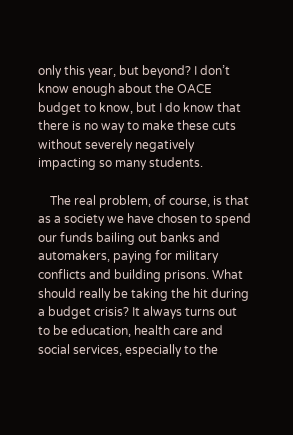only this year, but beyond? I don’t know enough about the OACE budget to know, but I do know that there is no way to make these cuts without severely negatively impacting so many students.

    The real problem, of course, is that as a society we have chosen to spend our funds bailing out banks and automakers, paying for military conflicts and building prisons. What should really be taking the hit during a budget crisis? It always turns out to be education, health care and social services, especially to the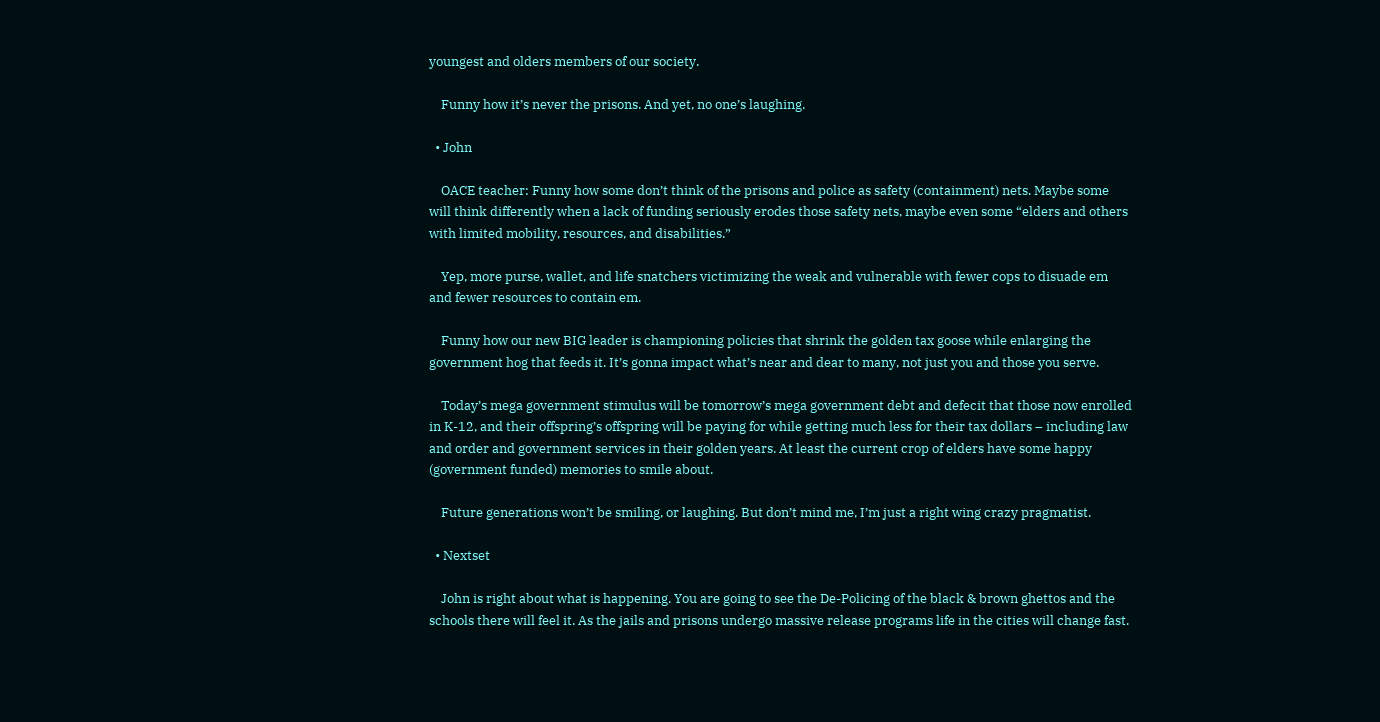youngest and olders members of our society.

    Funny how it’s never the prisons. And yet, no one’s laughing.

  • John

    OACE teacher: Funny how some don’t think of the prisons and police as safety (containment) nets. Maybe some will think differently when a lack of funding seriously erodes those safety nets, maybe even some “elders and others with limited mobility, resources, and disabilities.”

    Yep, more purse, wallet, and life snatchers victimizing the weak and vulnerable with fewer cops to disuade em and fewer resources to contain em.

    Funny how our new BIG leader is championing policies that shrink the golden tax goose while enlarging the government hog that feeds it. It’s gonna impact what’s near and dear to many, not just you and those you serve.

    Today’s mega government stimulus will be tomorrow’s mega government debt and defecit that those now enrolled in K-12, and their offspring’s offspring will be paying for while getting much less for their tax dollars – including law and order and government services in their golden years. At least the current crop of elders have some happy (government funded) memories to smile about.

    Future generations won’t be smiling, or laughing. But don’t mind me, I’m just a right wing crazy pragmatist.

  • Nextset

    John is right about what is happening. You are going to see the De-Policing of the black & brown ghettos and the schools there will feel it. As the jails and prisons undergo massive release programs life in the cities will change fast.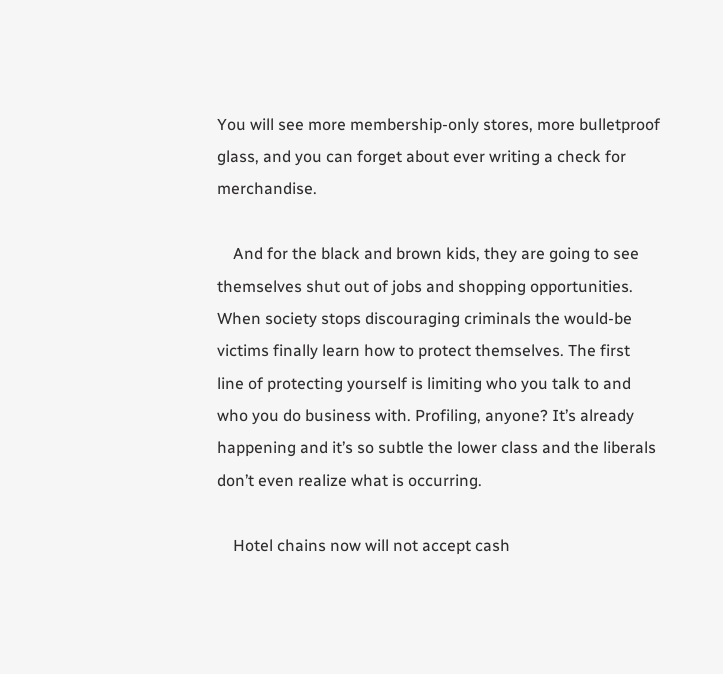You will see more membership-only stores, more bulletproof glass, and you can forget about ever writing a check for merchandise.

    And for the black and brown kids, they are going to see themselves shut out of jobs and shopping opportunities. When society stops discouraging criminals the would-be victims finally learn how to protect themselves. The first line of protecting yourself is limiting who you talk to and who you do business with. Profiling, anyone? It’s already happening and it’s so subtle the lower class and the liberals don’t even realize what is occurring.

    Hotel chains now will not accept cash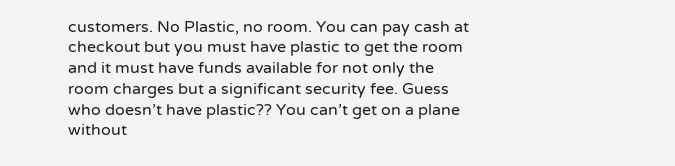customers. No Plastic, no room. You can pay cash at checkout but you must have plastic to get the room and it must have funds available for not only the room charges but a significant security fee. Guess who doesn’t have plastic?? You can’t get on a plane without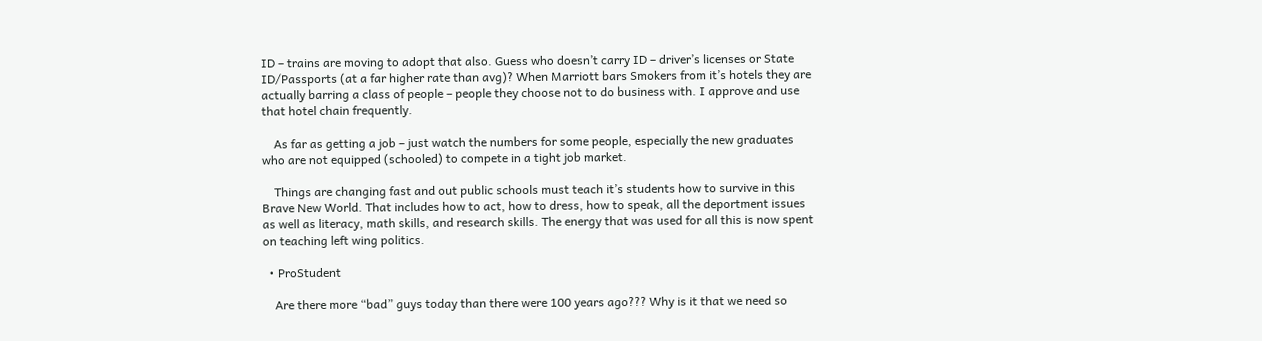ID – trains are moving to adopt that also. Guess who doesn’t carry ID – driver’s licenses or State ID/Passports (at a far higher rate than avg)? When Marriott bars Smokers from it’s hotels they are actually barring a class of people – people they choose not to do business with. I approve and use that hotel chain frequently.

    As far as getting a job – just watch the numbers for some people, especially the new graduates who are not equipped (schooled) to compete in a tight job market.

    Things are changing fast and out public schools must teach it’s students how to survive in this Brave New World. That includes how to act, how to dress, how to speak, all the deportment issues as well as literacy, math skills, and research skills. The energy that was used for all this is now spent on teaching left wing politics.

  • ProStudent

    Are there more “bad” guys today than there were 100 years ago??? Why is it that we need so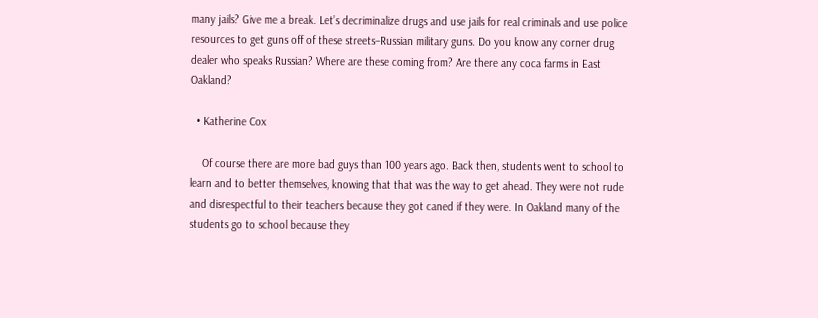many jails? Give me a break. Let’s decriminalize drugs and use jails for real criminals and use police resources to get guns off of these streets–Russian military guns. Do you know any corner drug dealer who speaks Russian? Where are these coming from? Are there any coca farms in East Oakland?

  • Katherine Cox

    Of course there are more bad guys than 100 years ago. Back then, students went to school to learn and to better themselves, knowing that that was the way to get ahead. They were not rude and disrespectful to their teachers because they got caned if they were. In Oakland many of the students go to school because they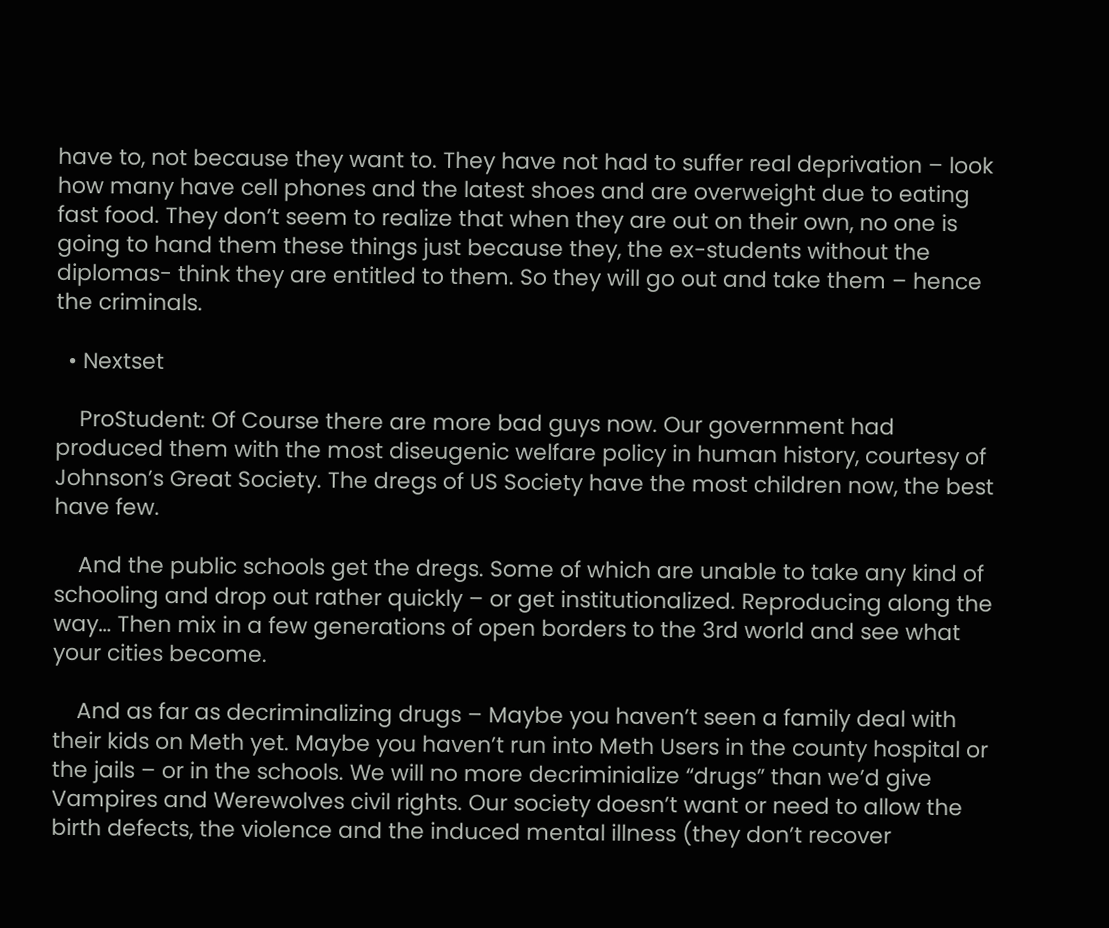have to, not because they want to. They have not had to suffer real deprivation – look how many have cell phones and the latest shoes and are overweight due to eating fast food. They don’t seem to realize that when they are out on their own, no one is going to hand them these things just because they, the ex-students without the diplomas- think they are entitled to them. So they will go out and take them – hence the criminals.

  • Nextset

    ProStudent: Of Course there are more bad guys now. Our government had produced them with the most diseugenic welfare policy in human history, courtesy of Johnson’s Great Society. The dregs of US Society have the most children now, the best have few.

    And the public schools get the dregs. Some of which are unable to take any kind of schooling and drop out rather quickly – or get institutionalized. Reproducing along the way… Then mix in a few generations of open borders to the 3rd world and see what your cities become.

    And as far as decriminalizing drugs – Maybe you haven’t seen a family deal with their kids on Meth yet. Maybe you haven’t run into Meth Users in the county hospital or the jails – or in the schools. We will no more decriminialize “drugs” than we’d give Vampires and Werewolves civil rights. Our society doesn’t want or need to allow the birth defects, the violence and the induced mental illness (they don’t recover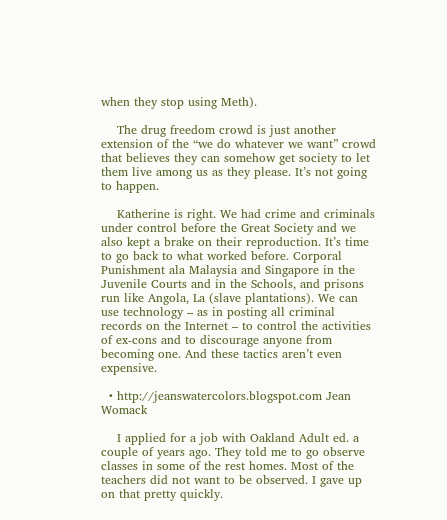when they stop using Meth).

    The drug freedom crowd is just another extension of the “we do whatever we want” crowd that believes they can somehow get society to let them live among us as they please. It’s not going to happen.

    Katherine is right. We had crime and criminals under control before the Great Society and we also kept a brake on their reproduction. It’s time to go back to what worked before. Corporal Punishment ala Malaysia and Singapore in the Juvenile Courts and in the Schools, and prisons run like Angola, La (slave plantations). We can use technology – as in posting all criminal records on the Internet – to control the activities of ex-cons and to discourage anyone from becoming one. And these tactics aren’t even expensive.

  • http://jeanswatercolors.blogspot.com Jean Womack

    I applied for a job with Oakland Adult ed. a couple of years ago. They told me to go observe classes in some of the rest homes. Most of the teachers did not want to be observed. I gave up on that pretty quickly.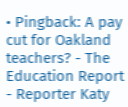• Pingback: A pay cut for Oakland teachers? - The Education Report - Reporter Katy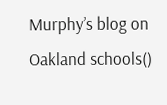Murphy’s blog on Oakland schools()